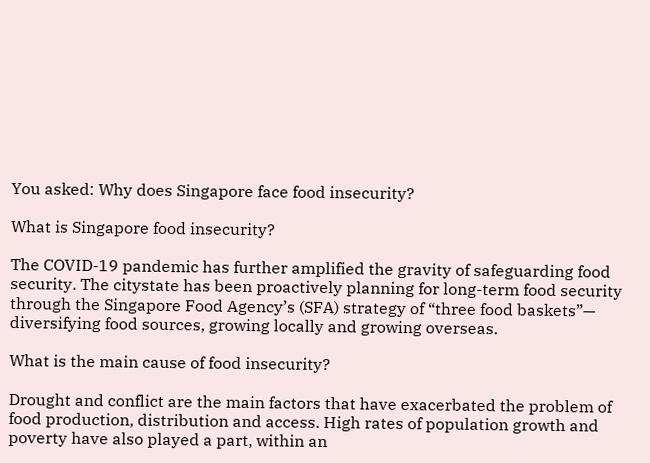You asked: Why does Singapore face food insecurity?

What is Singapore food insecurity?

The COVID-19 pandemic has further amplified the gravity of safeguarding food security. The citystate has been proactively planning for long-term food security through the Singapore Food Agency’s (SFA) strategy of “three food baskets”— diversifying food sources, growing locally and growing overseas.

What is the main cause of food insecurity?

Drought and conflict are the main factors that have exacerbated the problem of food production, distribution and access. High rates of population growth and poverty have also played a part, within an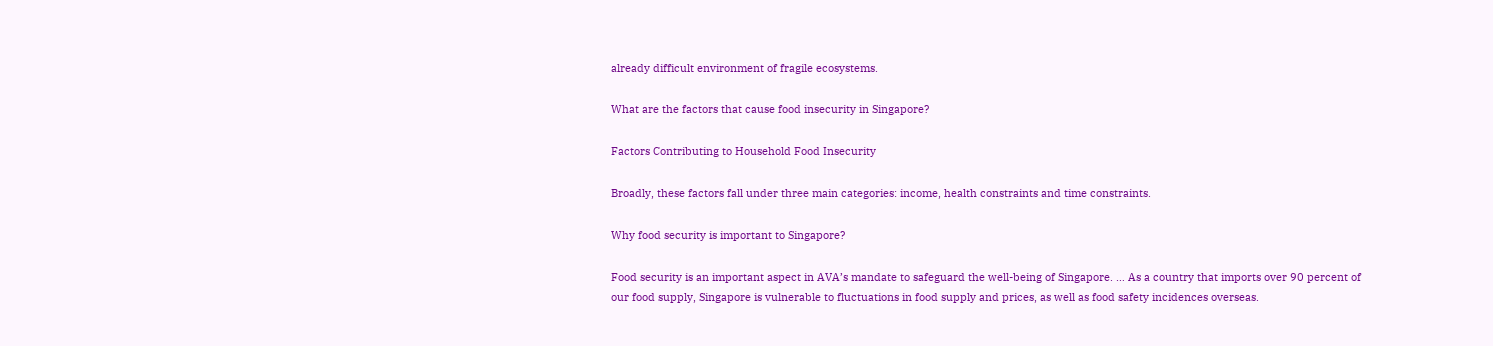already difficult environment of fragile ecosystems.

What are the factors that cause food insecurity in Singapore?

Factors Contributing to Household Food Insecurity

Broadly, these factors fall under three main categories: income, health constraints and time constraints.

Why food security is important to Singapore?

Food security is an important aspect in AVA’s mandate to safeguard the well-being of Singapore. … As a country that imports over 90 percent of our food supply, Singapore is vulnerable to fluctuations in food supply and prices, as well as food safety incidences overseas.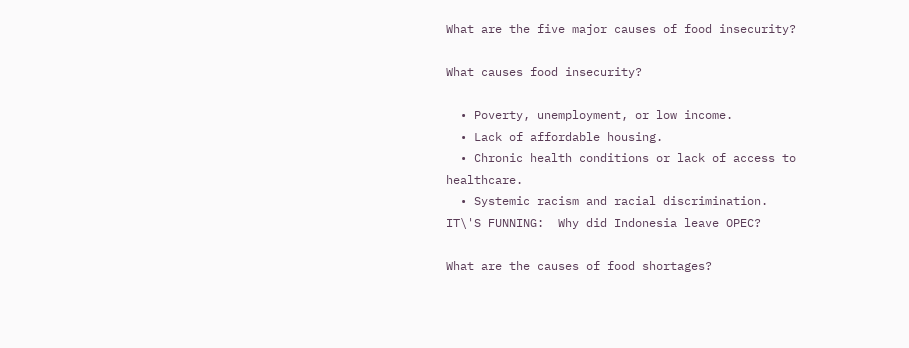What are the five major causes of food insecurity?

What causes food insecurity?

  • Poverty, unemployment, or low income.
  • Lack of affordable housing.
  • Chronic health conditions or lack of access to healthcare.
  • Systemic racism and racial discrimination.
IT\'S FUNNING:  Why did Indonesia leave OPEC?

What are the causes of food shortages?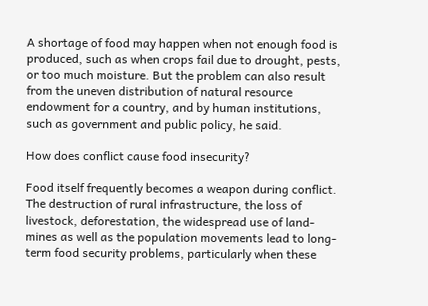A shortage of food may happen when not enough food is produced, such as when crops fail due to drought, pests, or too much moisture. But the problem can also result from the uneven distribution of natural resource endowment for a country, and by human institutions, such as government and public policy, he said.

How does conflict cause food insecurity?

Food itself frequently becomes a weapon during conflict. The destruction of rural infrastructure, the loss of livestock, deforestation, the widespread use of land-mines as well as the population movements lead to long-term food security problems, particularly when these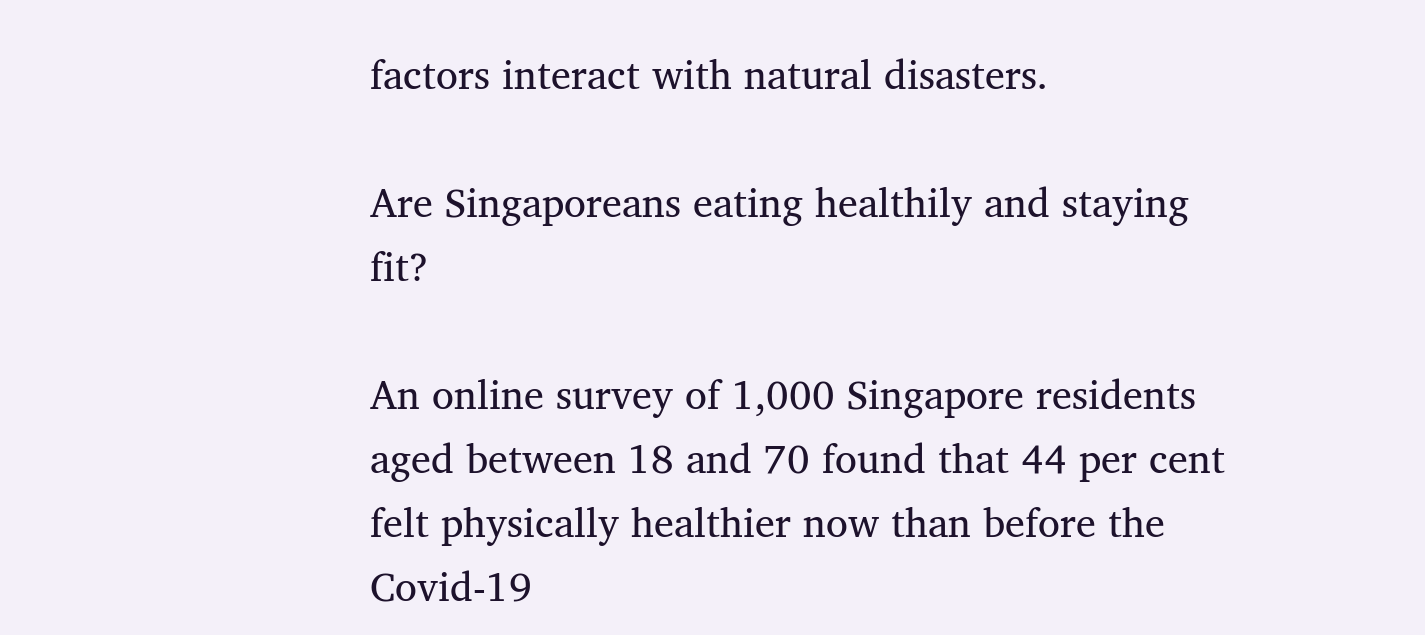factors interact with natural disasters.

Are Singaporeans eating healthily and staying fit?

An online survey of 1,000 Singapore residents aged between 18 and 70 found that 44 per cent felt physically healthier now than before the Covid-19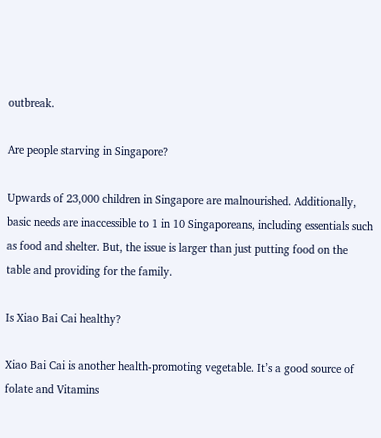outbreak.

Are people starving in Singapore?

Upwards of 23,000 children in Singapore are malnourished. Additionally, basic needs are inaccessible to 1 in 10 Singaporeans, including essentials such as food and shelter. But, the issue is larger than just putting food on the table and providing for the family.

Is Xiao Bai Cai healthy?

Xiao Bai Cai is another health-promoting vegetable. It’s a good source of folate and Vitamins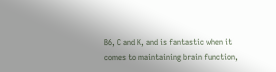B6, C and K, and is fantastic when it comes to maintaining brain function,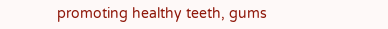promoting healthy teeth, gums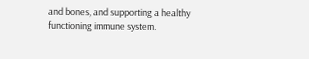and bones, and supporting a healthy functioning immune system.